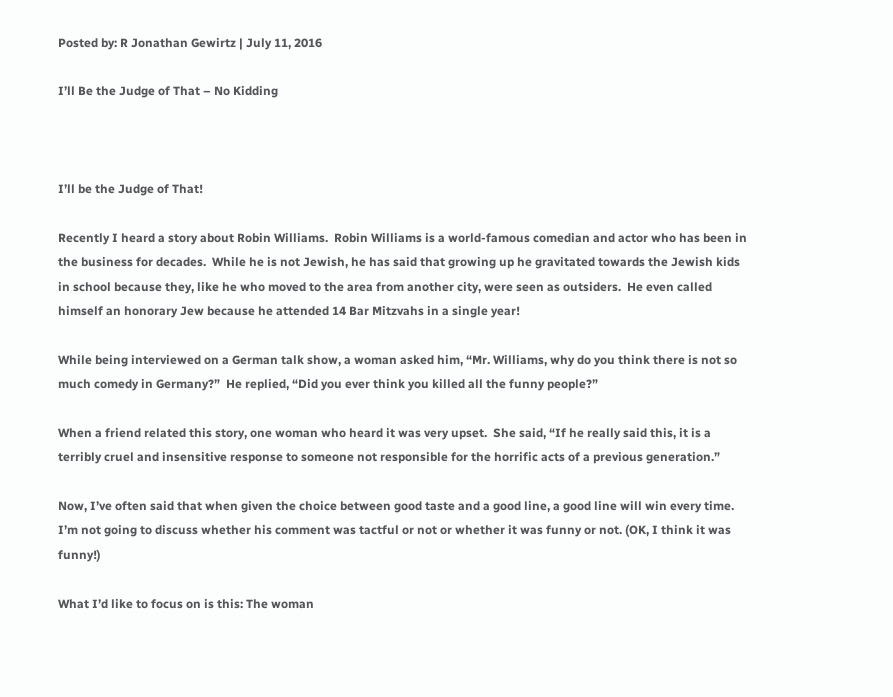Posted by: R Jonathan Gewirtz | July 11, 2016

I’ll Be the Judge of That – No Kidding



I’ll be the Judge of That!

Recently I heard a story about Robin Williams.  Robin Williams is a world-famous comedian and actor who has been in the business for decades.  While he is not Jewish, he has said that growing up he gravitated towards the Jewish kids in school because they, like he who moved to the area from another city, were seen as outsiders.  He even called himself an honorary Jew because he attended 14 Bar Mitzvahs in a single year!

While being interviewed on a German talk show, a woman asked him, “Mr. Williams, why do you think there is not so much comedy in Germany?”  He replied, “Did you ever think you killed all the funny people?”

When a friend related this story, one woman who heard it was very upset.  She said, “If he really said this, it is a terribly cruel and insensitive response to someone not responsible for the horrific acts of a previous generation.”

Now, I’ve often said that when given the choice between good taste and a good line, a good line will win every time.  I’m not going to discuss whether his comment was tactful or not or whether it was funny or not. (OK, I think it was funny!)

What I’d like to focus on is this: The woman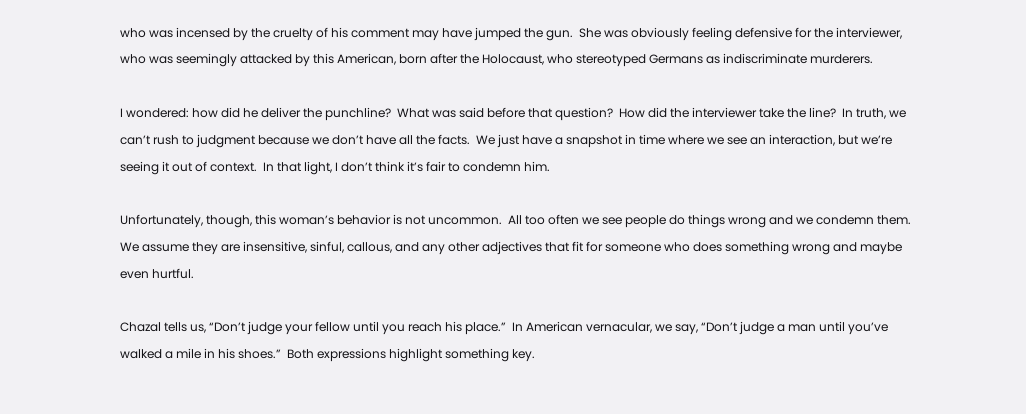who was incensed by the cruelty of his comment may have jumped the gun.  She was obviously feeling defensive for the interviewer, who was seemingly attacked by this American, born after the Holocaust, who stereotyped Germans as indiscriminate murderers.

I wondered: how did he deliver the punchline?  What was said before that question?  How did the interviewer take the line?  In truth, we can’t rush to judgment because we don’t have all the facts.  We just have a snapshot in time where we see an interaction, but we’re seeing it out of context.  In that light, I don’t think it’s fair to condemn him.

Unfortunately, though, this woman’s behavior is not uncommon.  All too often we see people do things wrong and we condemn them.  We assume they are insensitive, sinful, callous, and any other adjectives that fit for someone who does something wrong and maybe even hurtful.

Chazal tells us, “Don’t judge your fellow until you reach his place.”  In American vernacular, we say, “Don’t judge a man until you’ve walked a mile in his shoes.”  Both expressions highlight something key.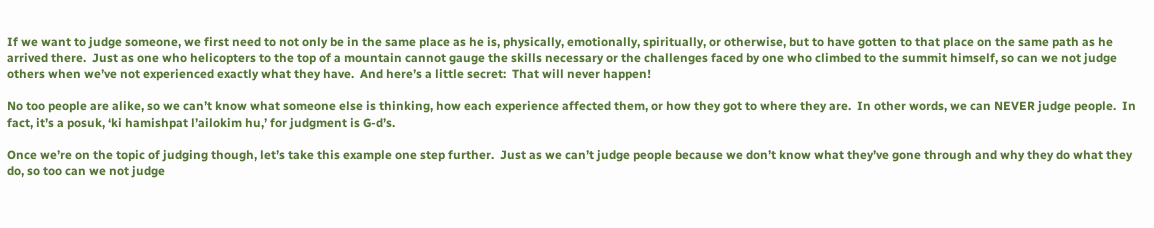If we want to judge someone, we first need to not only be in the same place as he is, physically, emotionally, spiritually, or otherwise, but to have gotten to that place on the same path as he arrived there.  Just as one who helicopters to the top of a mountain cannot gauge the skills necessary or the challenges faced by one who climbed to the summit himself, so can we not judge others when we’ve not experienced exactly what they have.  And here’s a little secret:  That will never happen!

No too people are alike, so we can’t know what someone else is thinking, how each experience affected them, or how they got to where they are.  In other words, we can NEVER judge people.  In fact, it’s a posuk, ‘ki hamishpat l’ailokim hu,’ for judgment is G-d’s.

Once we’re on the topic of judging though, let’s take this example one step further.  Just as we can’t judge people because we don’t know what they’ve gone through and why they do what they do, so too can we not judge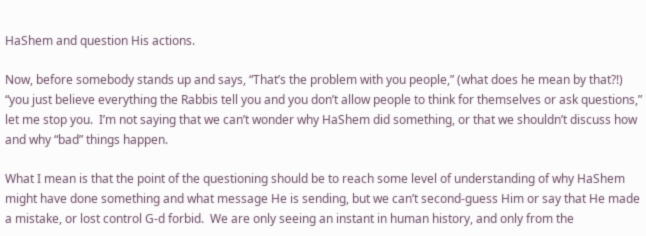HaShem and question His actions.

Now, before somebody stands up and says, “That’s the problem with you people,” (what does he mean by that?!) “you just believe everything the Rabbis tell you and you don’t allow people to think for themselves or ask questions,” let me stop you.  I’m not saying that we can’t wonder why HaShem did something, or that we shouldn’t discuss how and why “bad” things happen.

What I mean is that the point of the questioning should be to reach some level of understanding of why HaShem might have done something and what message He is sending, but we can’t second-guess Him or say that He made a mistake, or lost control G-d forbid.  We are only seeing an instant in human history, and only from the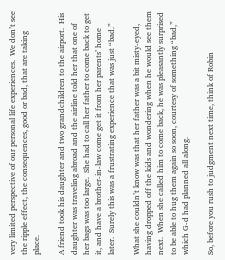very limited perspective of our personal life experiences.  We don’t see the ripple effect, the consequences, good or bad, that are taking place.

A friend took his daughter and two grandchildren to the airport.  His daughter was traveling abroad and the airline told her that one of her bags was too large.  She had to call her father to come back to get it, and have a brother-in-law come get it from her parents’ home later.  Surely this was a frustrating experience that was just “bad.”

What she couldn’t know was that her father was a bit misty-eyed, having dropped off the kids and wondering when he would see them next.  When she called him to come back, he was pleasantly surprised to be able to hug them again so soon, courtesy of something “bad,” which G-d had planned all along.

So, before you rush to judgment next time, think of Robin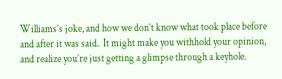Williams’s joke, and how we don’t know what took place before and after it was said.  It might make you withhold your opinion, and realize you’re just getting a glimpse through a keyhole.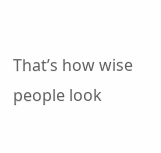That’s how wise people look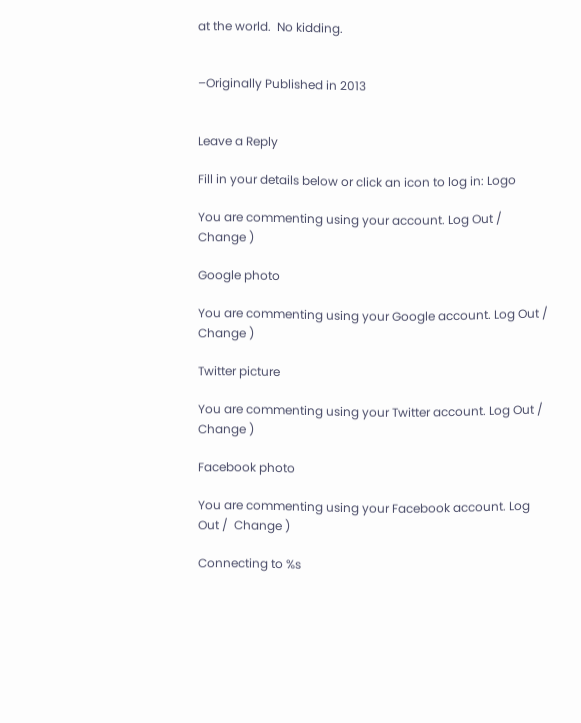at the world.  No kidding.


–Originally Published in 2013


Leave a Reply

Fill in your details below or click an icon to log in: Logo

You are commenting using your account. Log Out /  Change )

Google photo

You are commenting using your Google account. Log Out /  Change )

Twitter picture

You are commenting using your Twitter account. Log Out /  Change )

Facebook photo

You are commenting using your Facebook account. Log Out /  Change )

Connecting to %s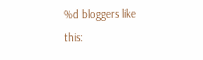%d bloggers like this: